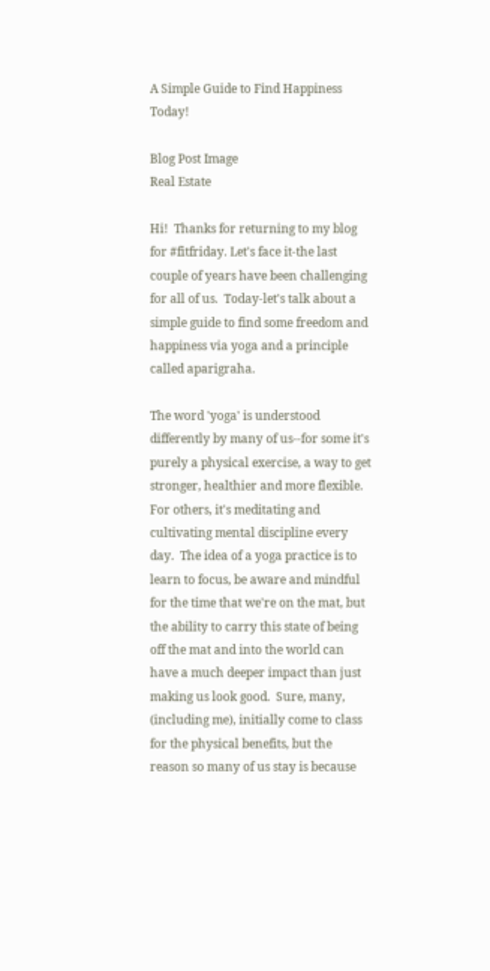A Simple Guide to Find Happiness Today!

Blog Post Image
Real Estate

Hi!  Thanks for returning to my blog for #fitfriday. Let's face it-the last couple of years have been challenging for all of us.  Today-let's talk about a simple guide to find some freedom and happiness via yoga and a principle called aparigraha.

The word 'yoga' is understood differently by many of us--for some it's purely a physical exercise, a way to get stronger, healthier and more flexible.  For others, it's meditating and cultivating mental discipline every day.  The idea of a yoga practice is to learn to focus, be aware and mindful for the time that we're on the mat, but the ability to carry this state of being off the mat and into the world can have a much deeper impact than just making us look good.  Sure, many, (including me), initially come to class for the physical benefits, but the reason so many of us stay is because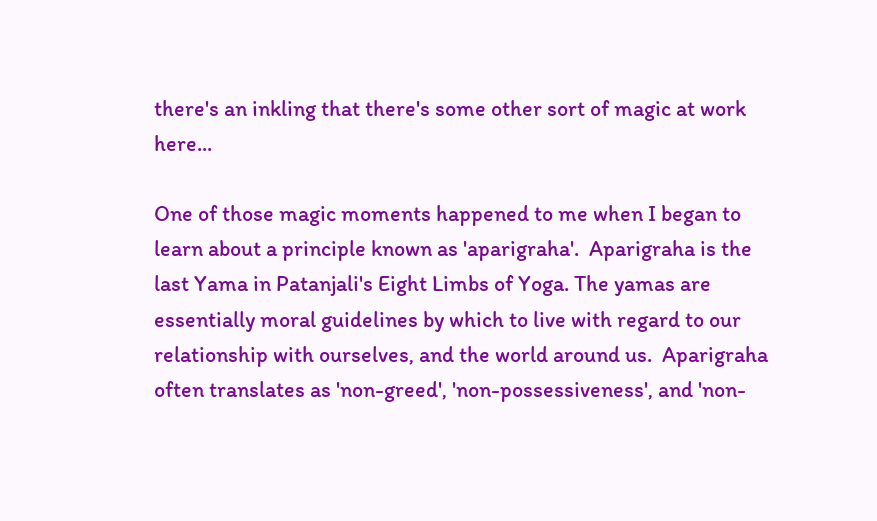there's an inkling that there's some other sort of magic at work here...

One of those magic moments happened to me when I began to learn about a principle known as 'aparigraha'.  Aparigraha is the last Yama in Patanjali's Eight Limbs of Yoga. The yamas are essentially moral guidelines by which to live with regard to our relationship with ourselves, and the world around us.  Aparigraha often translates as 'non-greed', 'non-possessiveness', and 'non-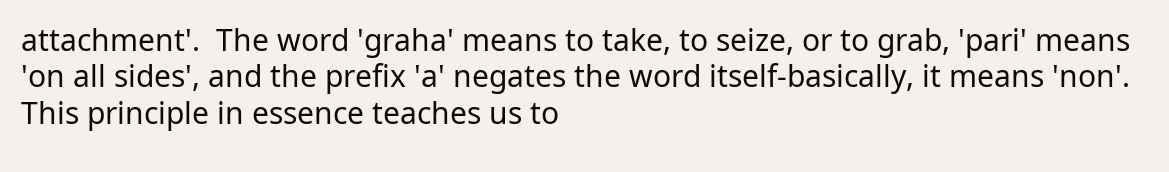attachment'.  The word 'graha' means to take, to seize, or to grab, 'pari' means 'on all sides', and the prefix 'a' negates the word itself-basically, it means 'non'.  This principle in essence teaches us to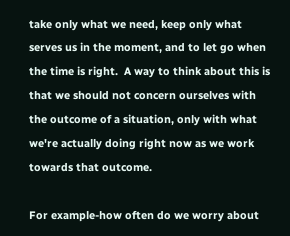take only what we need, keep only what serves us in the moment, and to let go when the time is right.  A way to think about this is that we should not concern ourselves with the outcome of a situation, only with what we're actually doing right now as we work towards that outcome.

For example-how often do we worry about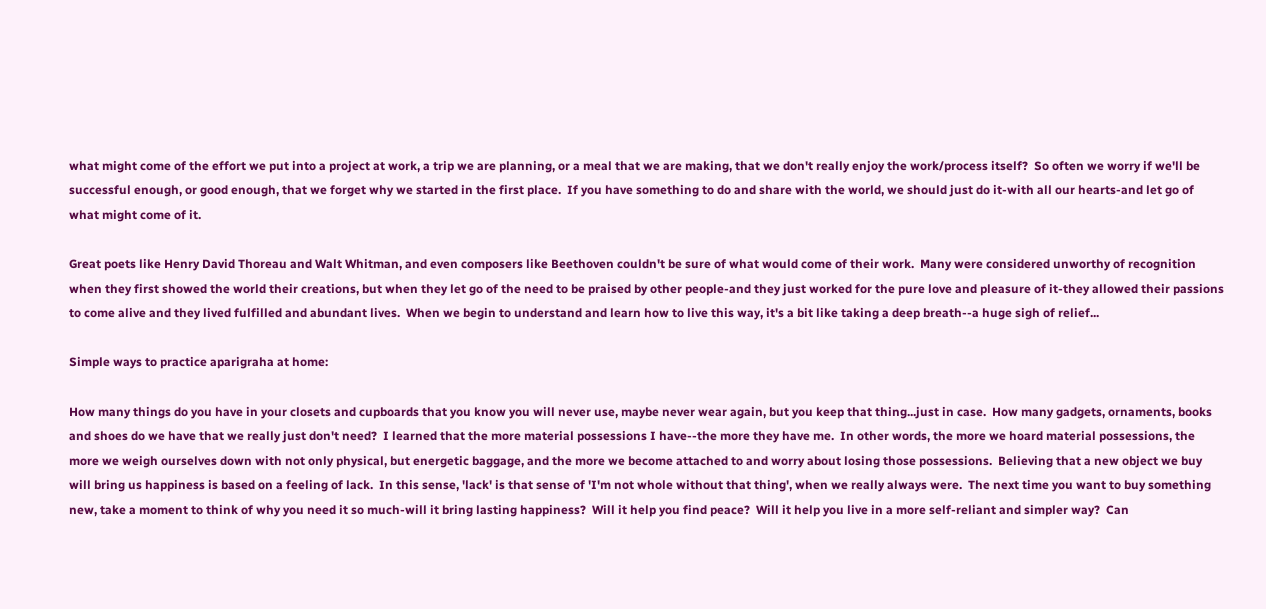what might come of the effort we put into a project at work, a trip we are planning, or a meal that we are making, that we don't really enjoy the work/process itself?  So often we worry if we'll be successful enough, or good enough, that we forget why we started in the first place.  If you have something to do and share with the world, we should just do it-with all our hearts-and let go of what might come of it.

Great poets like Henry David Thoreau and Walt Whitman, and even composers like Beethoven couldn't be sure of what would come of their work.  Many were considered unworthy of recognition when they first showed the world their creations, but when they let go of the need to be praised by other people-and they just worked for the pure love and pleasure of it-they allowed their passions to come alive and they lived fulfilled and abundant lives.  When we begin to understand and learn how to live this way, it's a bit like taking a deep breath--a huge sigh of relief...

Simple ways to practice aparigraha at home:

How many things do you have in your closets and cupboards that you know you will never use, maybe never wear again, but you keep that thing...just in case.  How many gadgets, ornaments, books and shoes do we have that we really just don't need?  I learned that the more material possessions I have--the more they have me.  In other words, the more we hoard material possessions, the more we weigh ourselves down with not only physical, but energetic baggage, and the more we become attached to and worry about losing those possessions.  Believing that a new object we buy will bring us happiness is based on a feeling of lack.  In this sense, 'lack' is that sense of 'I'm not whole without that thing', when we really always were.  The next time you want to buy something new, take a moment to think of why you need it so much-will it bring lasting happiness?  Will it help you find peace?  Will it help you live in a more self-reliant and simpler way?  Can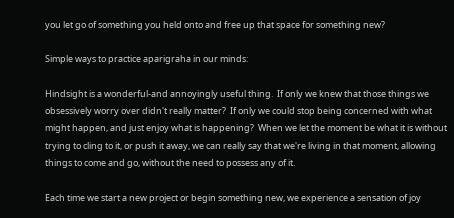you let go of something you held onto and free up that space for something new?

Simple ways to practice aparigraha in our minds:

Hindsight is a wonderful-and annoyingly useful thing.  If only we knew that those things we obsessively worry over didn't really matter?  If only we could stop being concerned with what might happen, and just enjoy what is happening?  When we let the moment be what it is without trying to cling to it, or push it away, we can really say that we're living in that moment, allowing things to come and go, without the need to possess any of it.

Each time we start a new project or begin something new, we experience a sensation of joy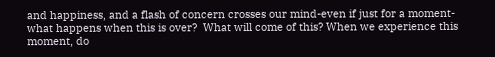and happiness, and a flash of concern crosses our mind-even if just for a moment-what happens when this is over?  What will come of this? When we experience this moment, do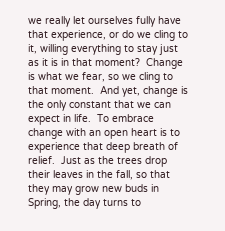we really let ourselves fully have that experience, or do we cling to it, willing everything to stay just as it is in that moment?  Change is what we fear, so we cling to that moment.  And yet, change is the only constant that we can expect in life.  To embrace change with an open heart is to experience that deep breath of relief.  Just as the trees drop their leaves in the fall, so that they may grow new buds in Spring, the day turns to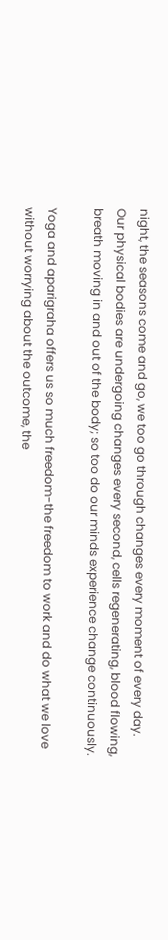night, the seasons come and go, we too go through changes every moment of every day.  Our physical bodies are undergoing changes every second, cells regenerating, blood flowing, breath moving in and out of the body; so too do our minds experience change continuously.

Yoga and aparigraha offers us so much freedom-the freedom to work and do what we love without worrying about the outcome, the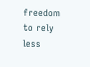freedom to rely less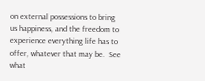on external possessions to bring us happiness, and the freedom to experience everything life has to offer, whatever that may be.  See what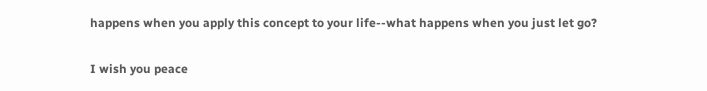happens when you apply this concept to your life--what happens when you just let go?

I wish you peace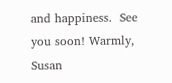and happiness.  See you soon! Warmly, Susan